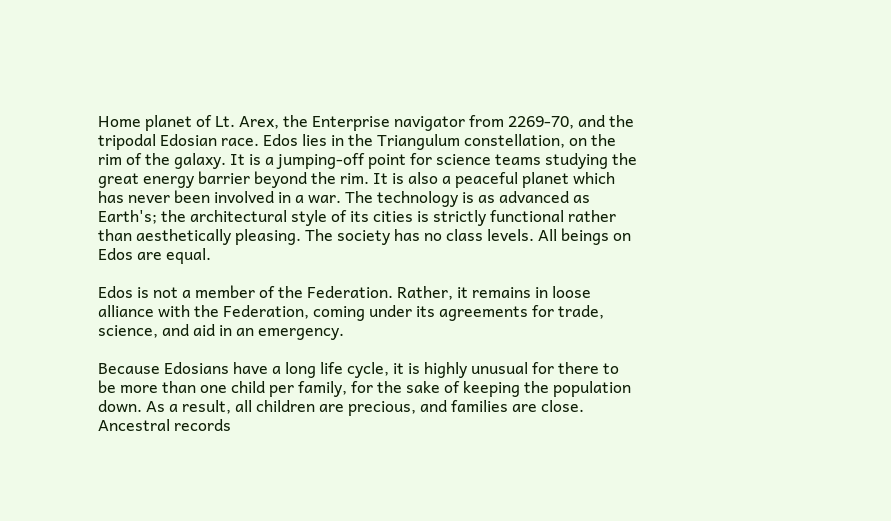Home planet of Lt. Arex, the Enterprise navigator from 2269-70, and the tripodal Edosian race. Edos lies in the Triangulum constellation, on the rim of the galaxy. It is a jumping-off point for science teams studying the great energy barrier beyond the rim. It is also a peaceful planet which has never been involved in a war. The technology is as advanced as Earth's; the architectural style of its cities is strictly functional rather than aesthetically pleasing. The society has no class levels. All beings on Edos are equal.

Edos is not a member of the Federation. Rather, it remains in loose alliance with the Federation, coming under its agreements for trade, science, and aid in an emergency.

Because Edosians have a long life cycle, it is highly unusual for there to be more than one child per family, for the sake of keeping the population down. As a result, all children are precious, and families are close. Ancestral records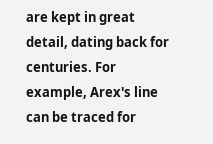are kept in great detail, dating back for centuries. For example, Arex's line can be traced for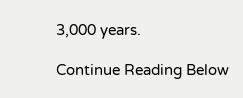3,000 years.

Continue Reading Below